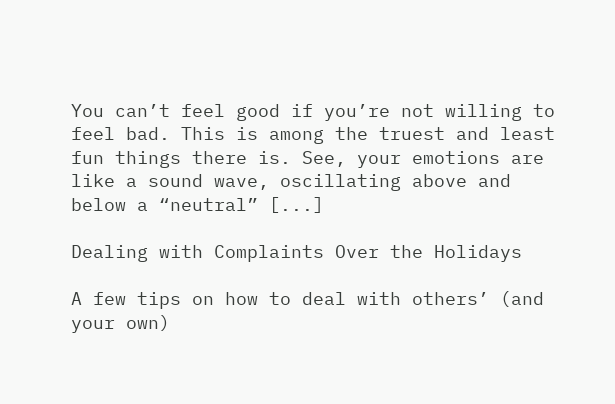You can’t feel good if you’re not willing to feel bad. This is among the truest and least fun things there is. See, your emotions are like a sound wave, oscillating above and below a “neutral” [...]

Dealing with Complaints Over the Holidays

A few tips on how to deal with others’ (and your own)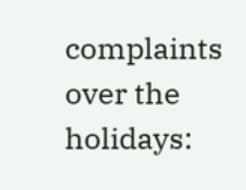complaints over the holidays: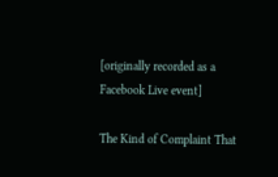[originally recorded as a Facebook Live event]

The Kind of Complaint That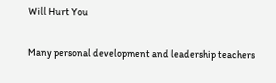Will Hurt You

Many personal development and leadership teachers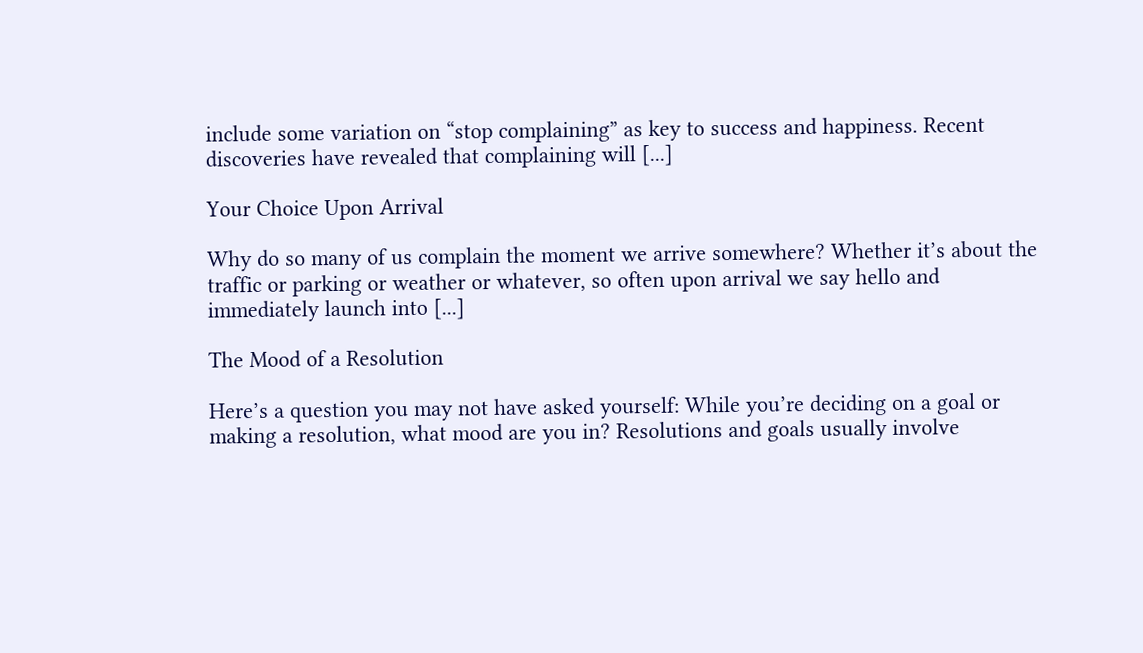include some variation on “stop complaining” as key to success and happiness. Recent discoveries have revealed that complaining will [...]

Your Choice Upon Arrival

Why do so many of us complain the moment we arrive somewhere? Whether it’s about the traffic or parking or weather or whatever, so often upon arrival we say hello and immediately launch into [...]

The Mood of a Resolution

Here’s a question you may not have asked yourself: While you’re deciding on a goal or making a resolution, what mood are you in? Resolutions and goals usually involve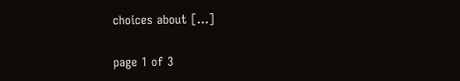choices about [...]

page 1 of 3